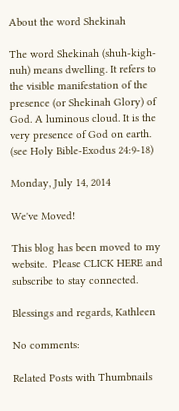About the word Shekinah

The word Shekinah (shuh-kigh-nuh) means dwelling. It refers to the visible manifestation of the presence (or Shekinah Glory) of God. A luminous cloud. It is the very presence of God on earth. (see Holy Bible-Exodus 24:9-18)

Monday, July 14, 2014

We've Moved!

This blog has been moved to my website.  Please CLICK HERE and subscribe to stay connected.

Blessings and regards, Kathleen

No comments:

Related Posts with Thumbnails